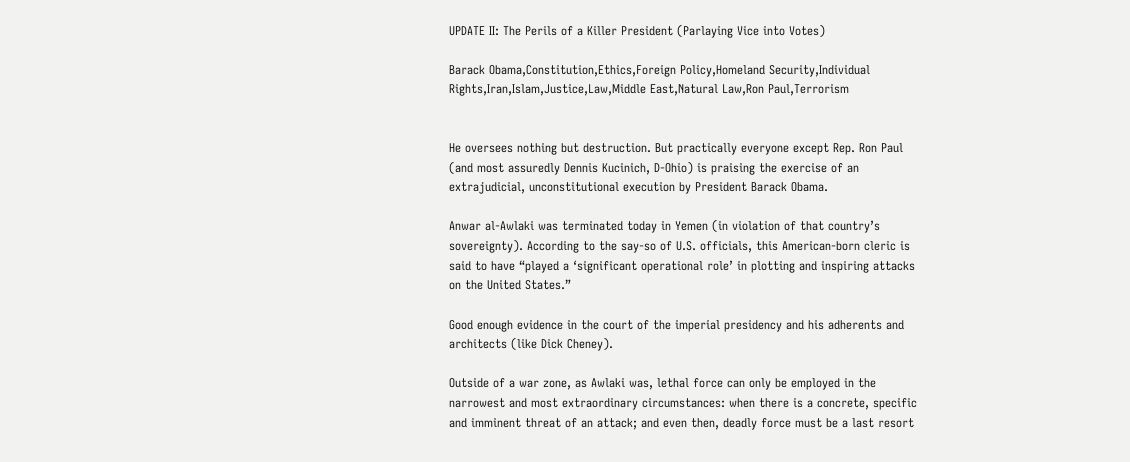UPDATE II: The Perils of a Killer President (Parlaying Vice into Votes)

Barack Obama,Constitution,Ethics,Foreign Policy,Homeland Security,Individual Rights,Iran,Islam,Justice,Law,Middle East,Natural Law,Ron Paul,Terrorism


He oversees nothing but destruction. But practically everyone except Rep. Ron Paul (and most assuredly Dennis Kucinich, D-Ohio) is praising the exercise of an extrajudicial, unconstitutional execution by President Barack Obama.

Anwar al-Awlaki was terminated today in Yemen (in violation of that country’s sovereignty). According to the say-so of U.S. officials, this American-born cleric is said to have “played a ‘significant operational role’ in plotting and inspiring attacks on the United States.”

Good enough evidence in the court of the imperial presidency and his adherents and architects (like Dick Cheney).

Outside of a war zone, as Awlaki was, lethal force can only be employed in the narrowest and most extraordinary circumstances: when there is a concrete, specific and imminent threat of an attack; and even then, deadly force must be a last resort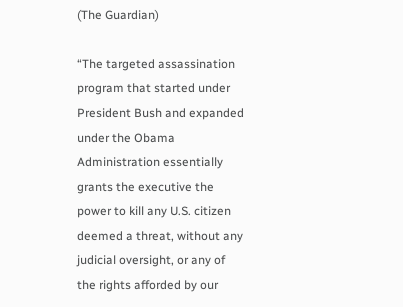(The Guardian)

“The targeted assassination program that started under President Bush and expanded under the Obama Administration essentially grants the executive the power to kill any U.S. citizen deemed a threat, without any judicial oversight, or any of the rights afforded by our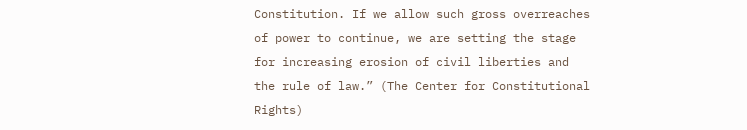Constitution. If we allow such gross overreaches of power to continue, we are setting the stage for increasing erosion of civil liberties and the rule of law.” (The Center for Constitutional Rights)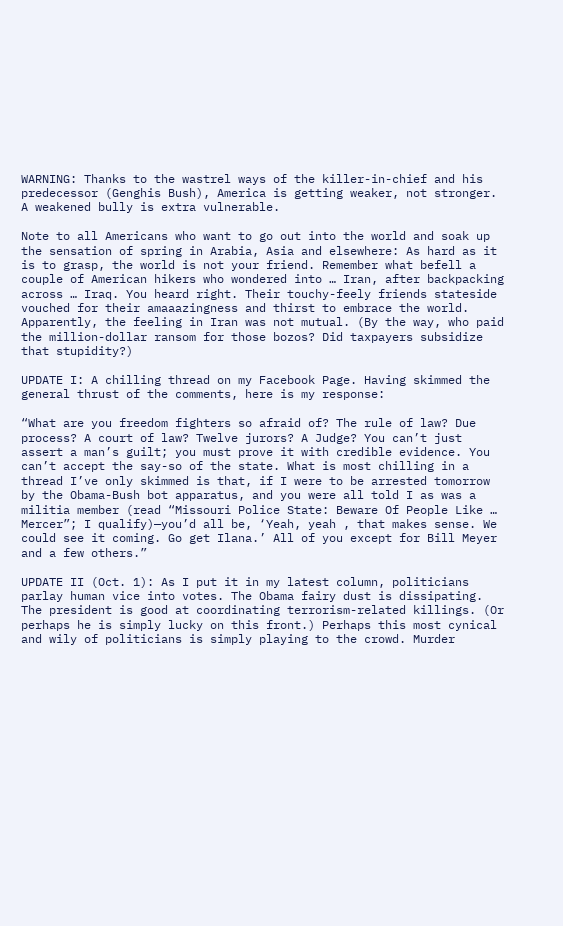WARNING: Thanks to the wastrel ways of the killer-in-chief and his predecessor (Genghis Bush), America is getting weaker, not stronger. A weakened bully is extra vulnerable.

Note to all Americans who want to go out into the world and soak up the sensation of spring in Arabia, Asia and elsewhere: As hard as it is to grasp, the world is not your friend. Remember what befell a couple of American hikers who wondered into … Iran, after backpacking across … Iraq. You heard right. Their touchy-feely friends stateside vouched for their amaaazingness and thirst to embrace the world. Apparently, the feeling in Iran was not mutual. (By the way, who paid the million-dollar ransom for those bozos? Did taxpayers subsidize that stupidity?)

UPDATE I: A chilling thread on my Facebook Page. Having skimmed the general thrust of the comments, here is my response:

“What are you freedom fighters so afraid of? The rule of law? Due process? A court of law? Twelve jurors? A Judge? You can’t just assert a man’s guilt; you must prove it with credible evidence. You can’t accept the say-so of the state. What is most chilling in a thread I’ve only skimmed is that, if I were to be arrested tomorrow by the Obama-Bush bot apparatus, and you were all told I as was a militia member (read “Missouri Police State: Beware Of People Like … Mercer”; I qualify)—you’d all be, ‘Yeah, yeah , that makes sense. We could see it coming. Go get Ilana.’ All of you except for Bill Meyer and a few others.”

UPDATE II (Oct. 1): As I put it in my latest column, politicians parlay human vice into votes. The Obama fairy dust is dissipating. The president is good at coordinating terrorism-related killings. (Or perhaps he is simply lucky on this front.) Perhaps this most cynical and wily of politicians is simply playing to the crowd. Murder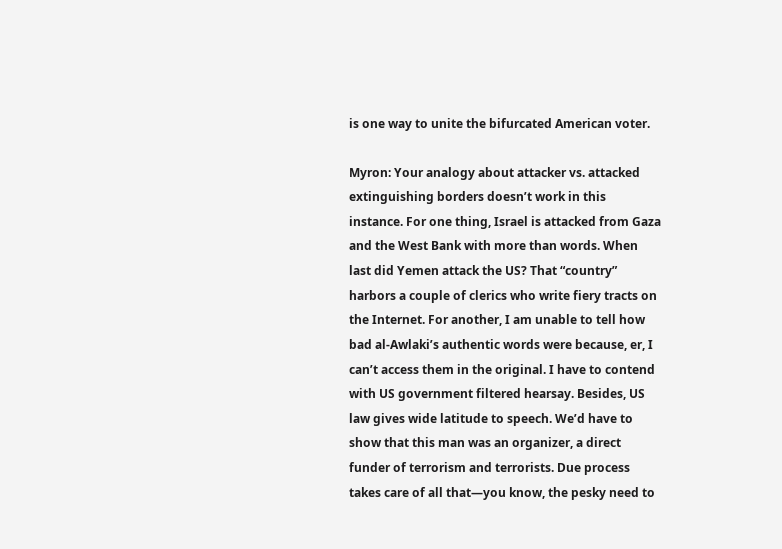is one way to unite the bifurcated American voter.

Myron: Your analogy about attacker vs. attacked extinguishing borders doesn’t work in this instance. For one thing, Israel is attacked from Gaza and the West Bank with more than words. When last did Yemen attack the US? That “country” harbors a couple of clerics who write fiery tracts on the Internet. For another, I am unable to tell how bad al-Awlaki’s authentic words were because, er, I can’t access them in the original. I have to contend with US government filtered hearsay. Besides, US law gives wide latitude to speech. We’d have to show that this man was an organizer, a direct funder of terrorism and terrorists. Due process takes care of all that—you know, the pesky need to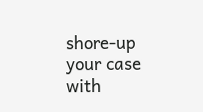shore-up your case with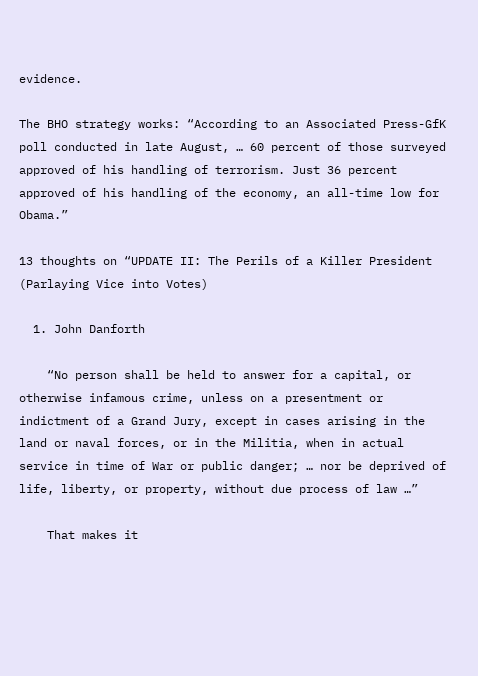evidence.

The BHO strategy works: “According to an Associated Press-GfK poll conducted in late August, … 60 percent of those surveyed approved of his handling of terrorism. Just 36 percent approved of his handling of the economy, an all-time low for Obama.”

13 thoughts on “UPDATE II: The Perils of a Killer President (Parlaying Vice into Votes)

  1. John Danforth

    “No person shall be held to answer for a capital, or otherwise infamous crime, unless on a presentment or indictment of a Grand Jury, except in cases arising in the land or naval forces, or in the Militia, when in actual service in time of War or public danger; … nor be deprived of life, liberty, or property, without due process of law …”

    That makes it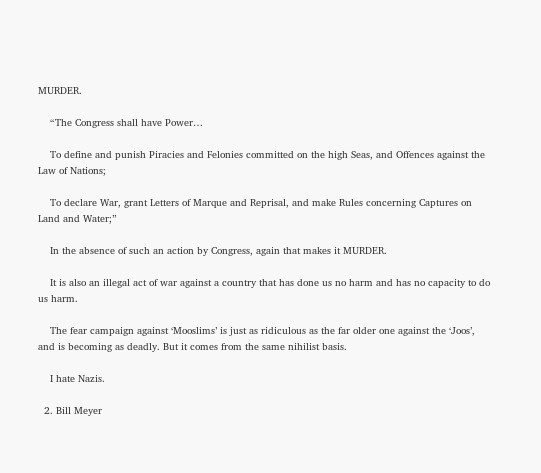MURDER.

    “The Congress shall have Power…

    To define and punish Piracies and Felonies committed on the high Seas, and Offences against the Law of Nations;

    To declare War, grant Letters of Marque and Reprisal, and make Rules concerning Captures on Land and Water;”

    In the absence of such an action by Congress, again that makes it MURDER.

    It is also an illegal act of war against a country that has done us no harm and has no capacity to do us harm.

    The fear campaign against ‘Mooslims’ is just as ridiculous as the far older one against the ‘Joos’, and is becoming as deadly. But it comes from the same nihilist basis.

    I hate Nazis.

  2. Bill Meyer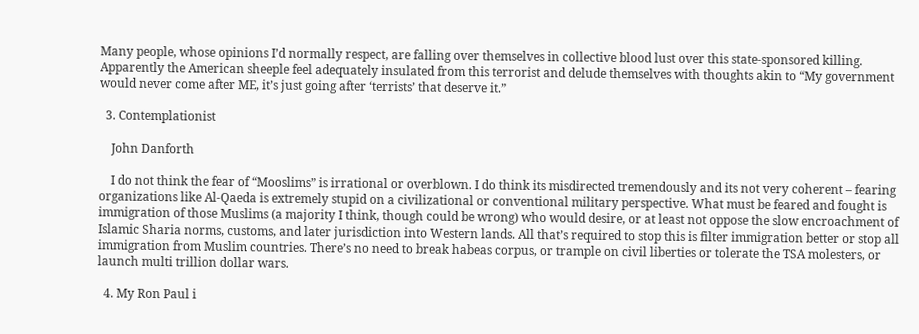Many people, whose opinions I’d normally respect, are falling over themselves in collective blood lust over this state-sponsored killing. Apparently the American sheeple feel adequately insulated from this terrorist and delude themselves with thoughts akin to “My government would never come after ME, it’s just going after ‘terrists’ that deserve it.”

  3. Contemplationist

    John Danforth

    I do not think the fear of “Mooslims” is irrational or overblown. I do think its misdirected tremendously and its not very coherent – fearing organizations like Al-Qaeda is extremely stupid on a civilizational or conventional military perspective. What must be feared and fought is immigration of those Muslims (a majority I think, though could be wrong) who would desire, or at least not oppose the slow encroachment of Islamic Sharia norms, customs, and later jurisdiction into Western lands. All that’s required to stop this is filter immigration better or stop all immigration from Muslim countries. There’s no need to break habeas corpus, or trample on civil liberties or tolerate the TSA molesters, or launch multi trillion dollar wars.

  4. My Ron Paul i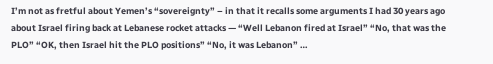I’m not as fretful about Yemen’s “sovereignty” – in that it recalls some arguments I had 30 years ago about Israel firing back at Lebanese rocket attacks — “Well Lebanon fired at Israel” “No, that was the PLO” “OK, then Israel hit the PLO positions” “No, it was Lebanon” …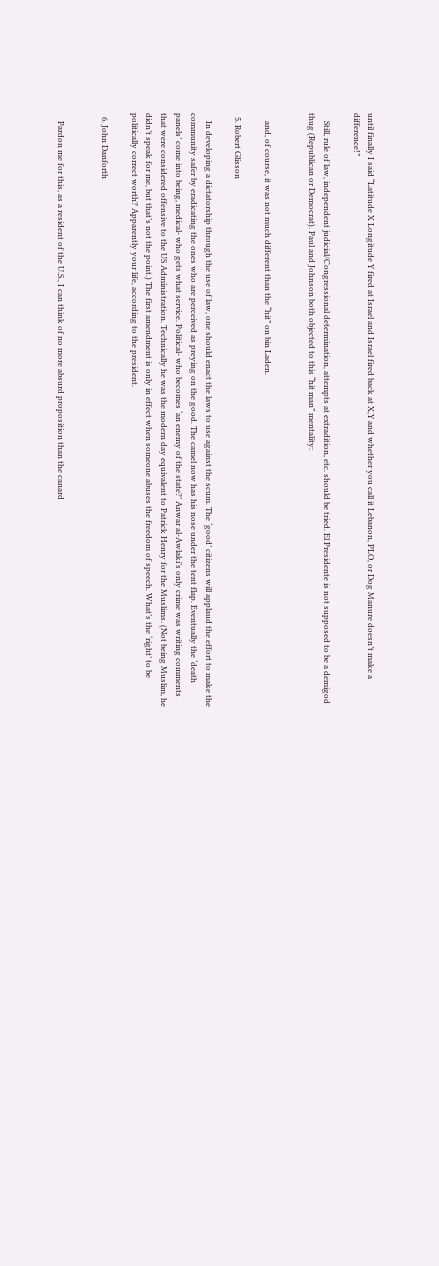until finally I said “Latitude X Longitude Y fired at Israel and Israel fired back at X,Y and whether you call it Lebanon, PLO, or Dog Manure doesn’t make a difference!”

    Still, rule of law, independent judicial/Congressional determination, attempts at extradition, etc. should be tried. El Presidente is not supposed to be a demigod thug (Republican or Democrat). Paul and Johnson both objected to this “hit man” mentality:


    and, of course, it was not much different than the “hit” on bin Laden.

  5. Robert Glisson

    In developing a dictatorship through the use of law, one should enact the laws to use against the scum. The ‘good’ citizens will applaud the effort to make the community safer by eradicating the ones who are perceived as preying on the good. The camel now has his nose under the tent flap. Eventually the ‘death panels’ come into being, medical- who gets what service. Political- who becomes ‘an enemy of the state?’ Anwar al-Awlaki’s only crime was writing comments that were considered offensive to the US Administration. Technically he was the modern day equivalent to Patrick Henry for the Muslims. (Not being Muslim, he didn’t speak for me, but that’s not the point.) The first amendment is only in effect when someone abuses the freedom of speech. What’s the ‘right’ to be politically correct worth? Apparently your life, according to the president.

  6. John Danforth


    Pardon me for this, as a resident of the U.S., I can think of no more absurd proposition than the canard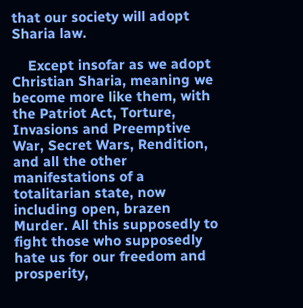that our society will adopt Sharia law.

    Except insofar as we adopt Christian Sharia, meaning we become more like them, with the Patriot Act, Torture, Invasions and Preemptive War, Secret Wars, Rendition, and all the other manifestations of a totalitarian state, now including open, brazen Murder. All this supposedly to fight those who supposedly hate us for our freedom and prosperity,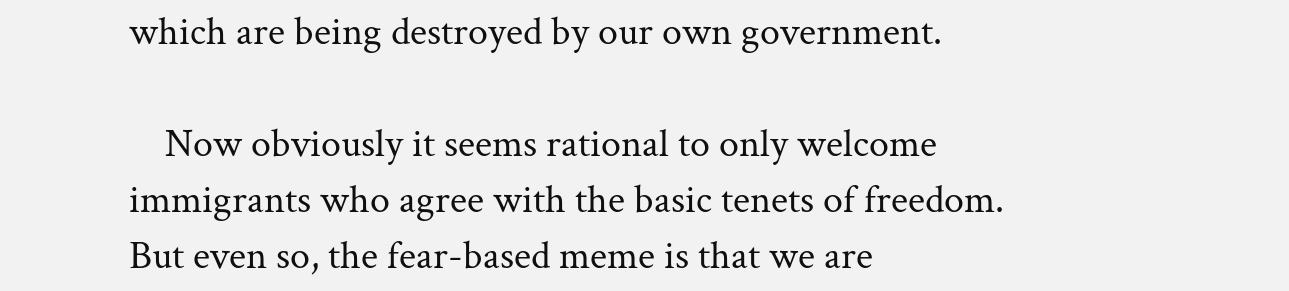which are being destroyed by our own government.

    Now obviously it seems rational to only welcome immigrants who agree with the basic tenets of freedom. But even so, the fear-based meme is that we are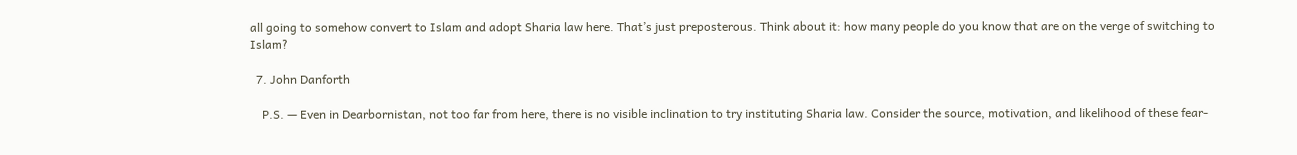all going to somehow convert to Islam and adopt Sharia law here. That’s just preposterous. Think about it: how many people do you know that are on the verge of switching to Islam?

  7. John Danforth

    P.S. — Even in Dearbornistan, not too far from here, there is no visible inclination to try instituting Sharia law. Consider the source, motivation, and likelihood of these fear-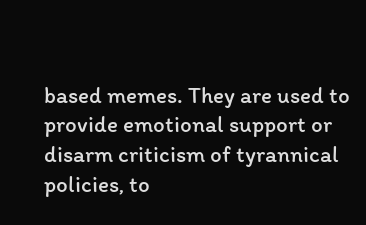based memes. They are used to provide emotional support or disarm criticism of tyrannical policies, to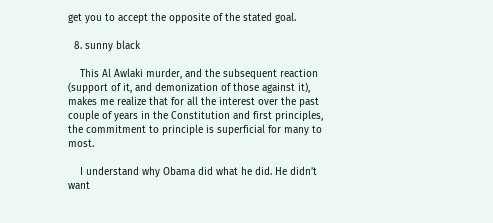get you to accept the opposite of the stated goal.

  8. sunny black

    This Al Awlaki murder, and the subsequent reaction (support of it, and demonization of those against it), makes me realize that for all the interest over the past couple of years in the Constitution and first principles, the commitment to principle is superficial for many to most.

    I understand why Obama did what he did. He didn’t want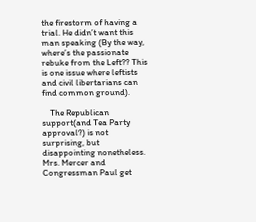the firestorm of having a trial. He didn’t want this man speaking (By the way, where’s the passionate rebuke from the Left?? This is one issue where leftists and civil libertarians can find common ground).

    The Republican support(and Tea Party approval?) is not surprising, but disappointing nonetheless. Mrs. Mercer and Congressman Paul get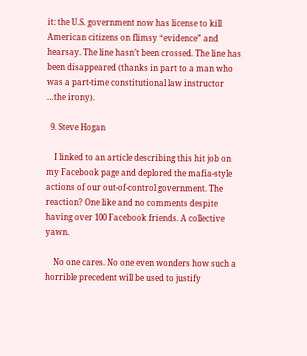it: the U.S. government now has license to kill American citizens on flimsy “evidence” and hearsay. The line hasn’t been crossed. The line has been disappeared (thanks in part to a man who was a part-time constitutional law instructor …the irony).

  9. Steve Hogan

    I linked to an article describing this hit job on my Facebook page and deplored the mafia-style actions of our out-of-control government. The reaction? One like and no comments despite having over 100 Facebook friends. A collective yawn.

    No one cares. No one even wonders how such a horrible precedent will be used to justify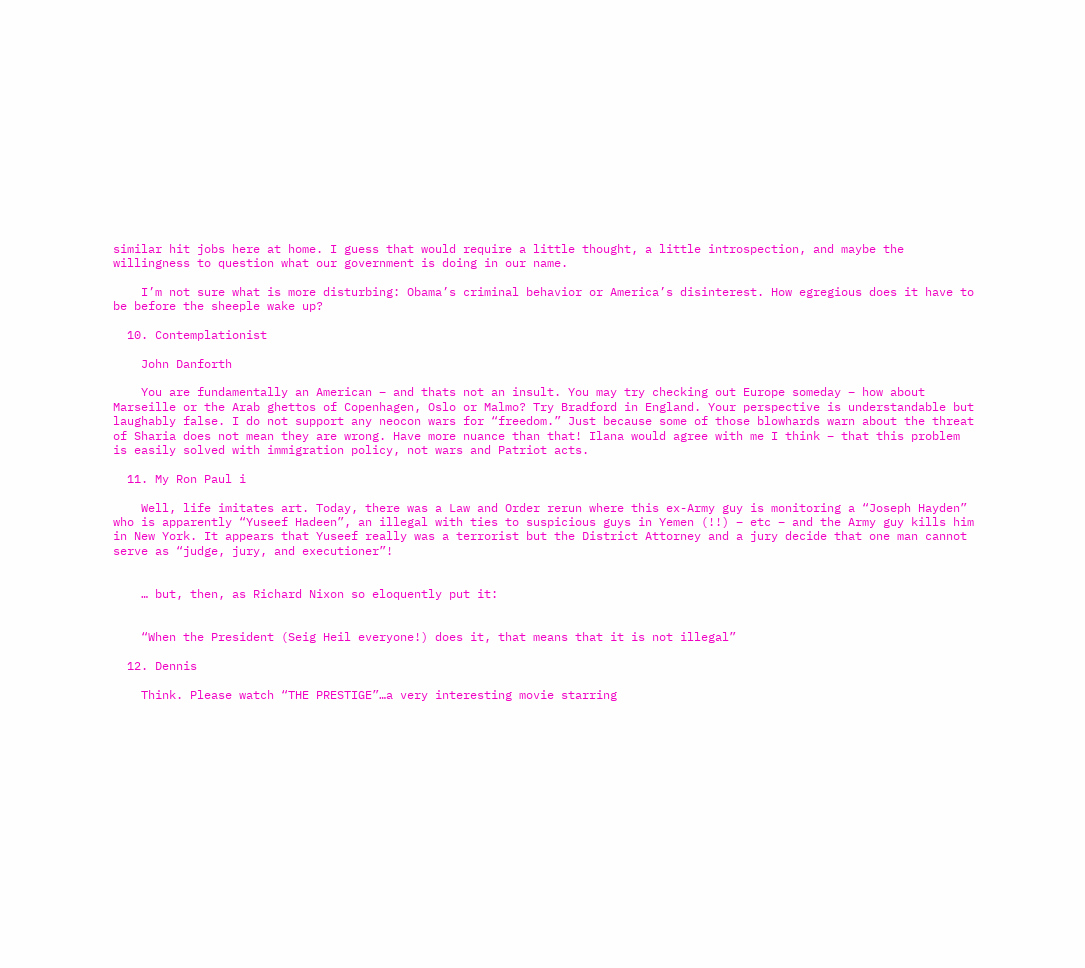similar hit jobs here at home. I guess that would require a little thought, a little introspection, and maybe the willingness to question what our government is doing in our name.

    I’m not sure what is more disturbing: Obama’s criminal behavior or America’s disinterest. How egregious does it have to be before the sheeple wake up?

  10. Contemplationist

    John Danforth

    You are fundamentally an American – and thats not an insult. You may try checking out Europe someday – how about Marseille or the Arab ghettos of Copenhagen, Oslo or Malmo? Try Bradford in England. Your perspective is understandable but laughably false. I do not support any neocon wars for “freedom.” Just because some of those blowhards warn about the threat of Sharia does not mean they are wrong. Have more nuance than that! Ilana would agree with me I think – that this problem is easily solved with immigration policy, not wars and Patriot acts.

  11. My Ron Paul i

    Well, life imitates art. Today, there was a Law and Order rerun where this ex-Army guy is monitoring a “Joseph Hayden” who is apparently “Yuseef Hadeen”, an illegal with ties to suspicious guys in Yemen (!!) – etc – and the Army guy kills him in New York. It appears that Yuseef really was a terrorist but the District Attorney and a jury decide that one man cannot serve as “judge, jury, and executioner”!


    … but, then, as Richard Nixon so eloquently put it:


    “When the President (Seig Heil everyone!) does it, that means that it is not illegal”

  12. Dennis

    Think. Please watch “THE PRESTIGE”…a very interesting movie starring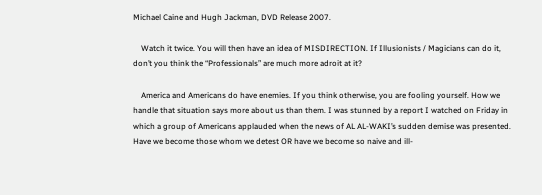Michael Caine and Hugh Jackman, DVD Release 2007.

    Watch it twice. You will then have an idea of MISDIRECTION. If Illusionists / Magicians can do it, don’t you think the “Professionals” are much more adroit at it?

    America and Americans do have enemies. If you think otherwise, you are fooling yourself. How we handle that situation says more about us than them. I was stunned by a report I watched on Friday in which a group of Americans applauded when the news of AL AL-WAKI’s sudden demise was presented. Have we become those whom we detest OR have we become so naive and ill-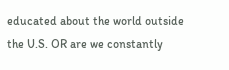educated about the world outside the U.S. OR are we constantly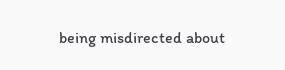being misdirected about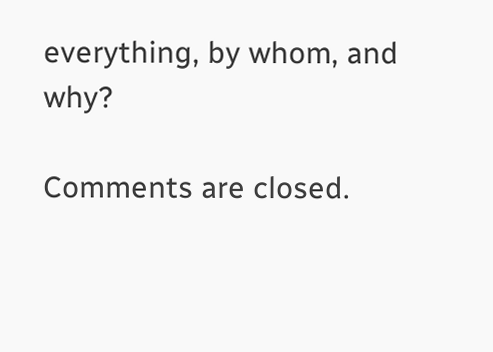everything, by whom, and why?

Comments are closed.